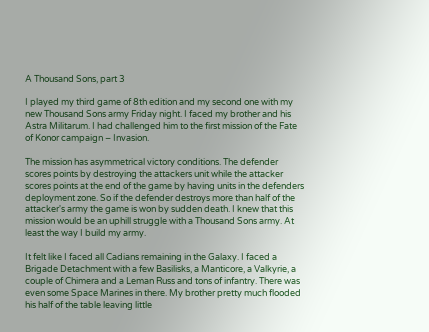A Thousand Sons, part 3

I played my third game of 8th edition and my second one with my new Thousand Sons army Friday night. I faced my brother and his Astra Militarum. I had challenged him to the first mission of the Fate of Konor campaign – Invasion.

The mission has asymmetrical victory conditions. The defender scores points by destroying the attackers unit while the attacker scores points at the end of the game by having units in the defenders deployment zone. So if the defender destroys more than half of the attacker's army the game is won by sudden death. I knew that this mission would be an uphill struggle with a Thousand Sons army. At least the way I build my army.

It felt like I faced all Cadians remaining in the Galaxy. I faced a Brigade Detachment with a few Basilisks, a Manticore, a Valkyrie, a couple of Chimera and a Leman Russ and tons of infantry. There was even some Space Marines in there. My brother pretty much flooded his half of the table leaving little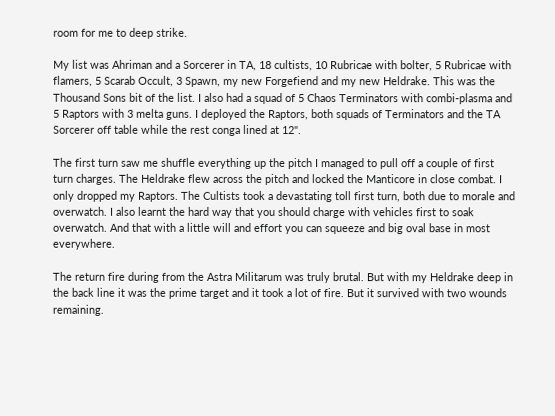room for me to deep strike.

My list was Ahriman and a Sorcerer in TA, 18 cultists, 10 Rubricae with bolter, 5 Rubricae with flamers, 5 Scarab Occult, 3 Spawn, my new Forgefiend and my new Heldrake. This was the Thousand Sons bit of the list. I also had a squad of 5 Chaos Terminators with combi-plasma and 5 Raptors with 3 melta guns. I deployed the Raptors, both squads of Terminators and the TA Sorcerer off table while the rest conga lined at 12".

The first turn saw me shuffle everything up the pitch I managed to pull off a couple of first turn charges. The Heldrake flew across the pitch and locked the Manticore in close combat. I only dropped my Raptors. The Cultists took a devastating toll first turn, both due to morale and overwatch. I also learnt the hard way that you should charge with vehicles first to soak overwatch. And that with a little will and effort you can squeeze and big oval base in most everywhere.

The return fire during from the Astra Militarum was truly brutal. But with my Heldrake deep in the back line it was the prime target and it took a lot of fire. But it survived with two wounds remaining.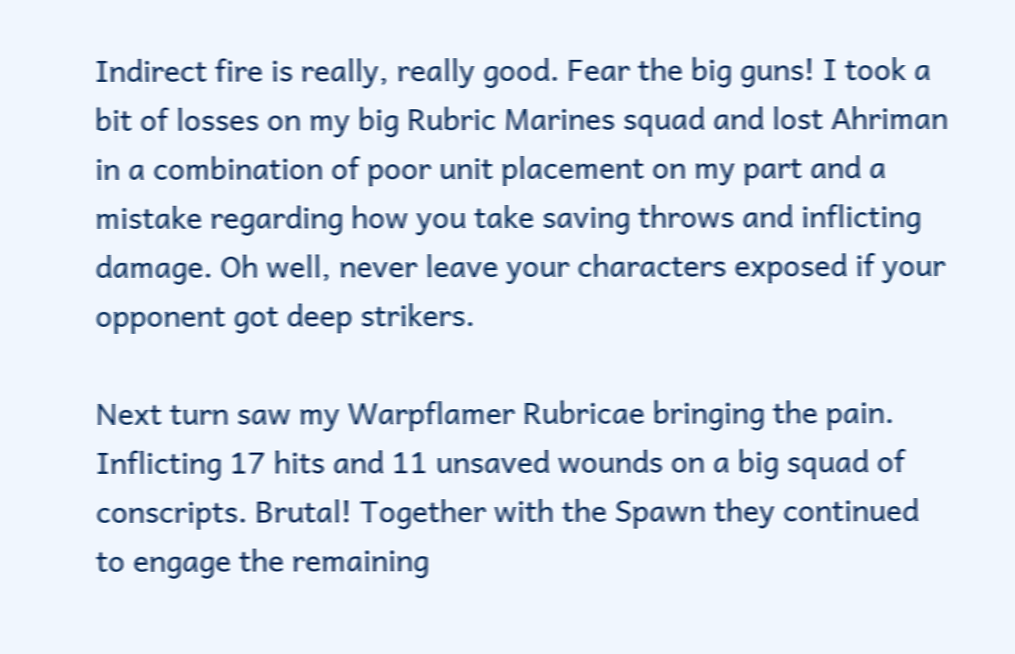Indirect fire is really, really good. Fear the big guns! I took a bit of losses on my big Rubric Marines squad and lost Ahriman in a combination of poor unit placement on my part and a mistake regarding how you take saving throws and inflicting damage. Oh well, never leave your characters exposed if your opponent got deep strikers.

Next turn saw my Warpflamer Rubricae bringing the pain. Inflicting 17 hits and 11 unsaved wounds on a big squad of conscripts. Brutal! Together with the Spawn they continued to engage the remaining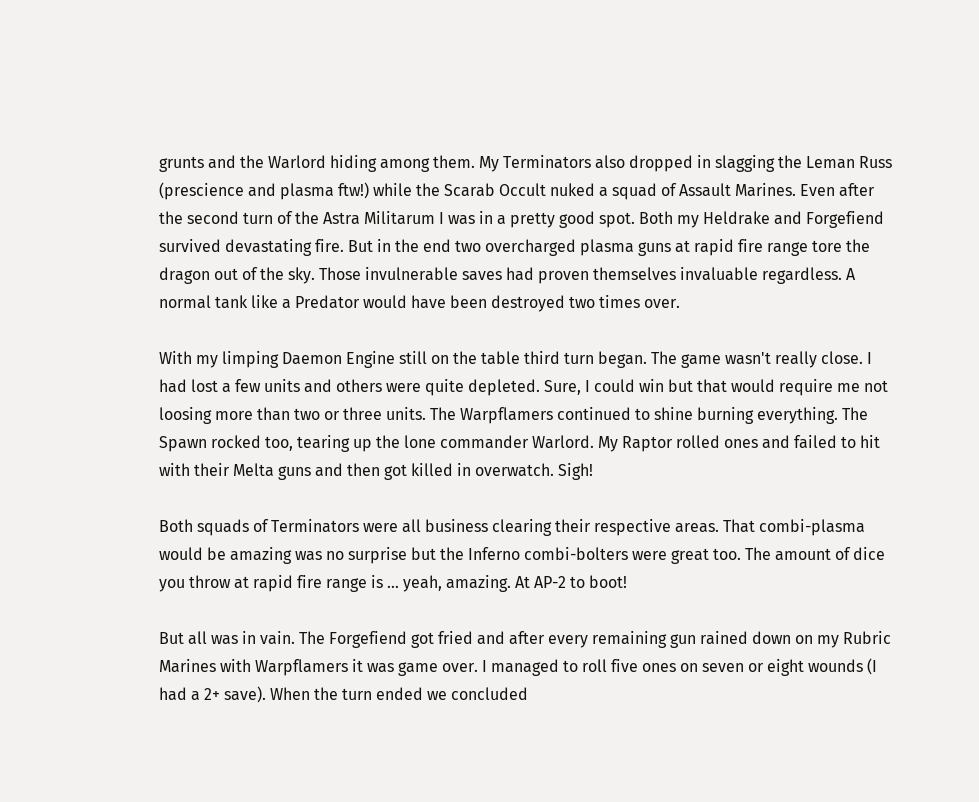grunts and the Warlord hiding among them. My Terminators also dropped in slagging the Leman Russ (prescience and plasma ftw!) while the Scarab Occult nuked a squad of Assault Marines. Even after the second turn of the Astra Militarum I was in a pretty good spot. Both my Heldrake and Forgefiend survived devastating fire. But in the end two overcharged plasma guns at rapid fire range tore the dragon out of the sky. Those invulnerable saves had proven themselves invaluable regardless. A normal tank like a Predator would have been destroyed two times over.

With my limping Daemon Engine still on the table third turn began. The game wasn't really close. I had lost a few units and others were quite depleted. Sure, I could win but that would require me not loosing more than two or three units. The Warpflamers continued to shine burning everything. The Spawn rocked too, tearing up the lone commander Warlord. My Raptor rolled ones and failed to hit with their Melta guns and then got killed in overwatch. Sigh!

Both squads of Terminators were all business clearing their respective areas. That combi-plasma would be amazing was no surprise but the Inferno combi-bolters were great too. The amount of dice you throw at rapid fire range is … yeah, amazing. At AP-2 to boot!

But all was in vain. The Forgefiend got fried and after every remaining gun rained down on my Rubric Marines with Warpflamers it was game over. I managed to roll five ones on seven or eight wounds (I had a 2+ save). When the turn ended we concluded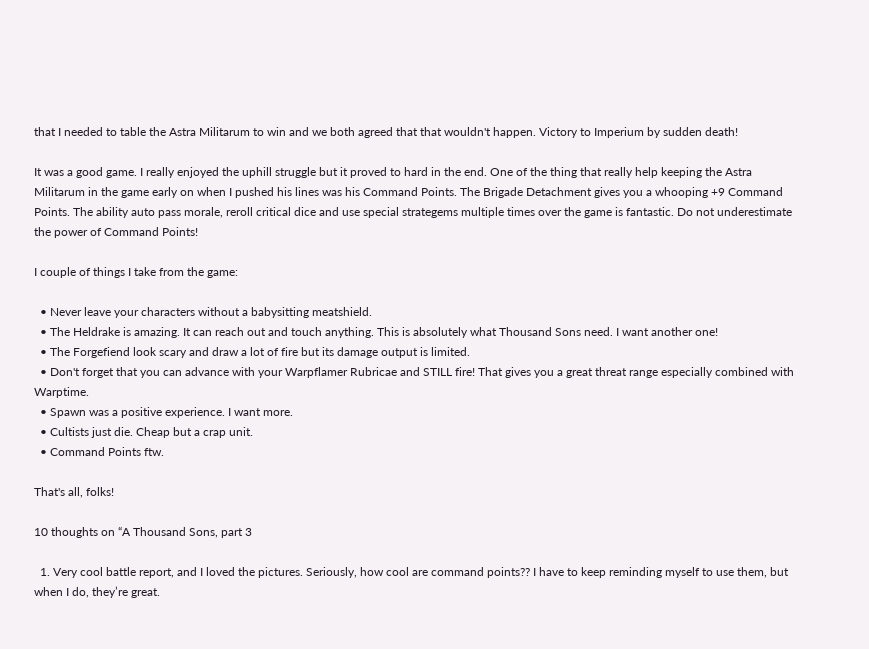that I needed to table the Astra Militarum to win and we both agreed that that wouldn't happen. Victory to Imperium by sudden death!

It was a good game. I really enjoyed the uphill struggle but it proved to hard in the end. One of the thing that really help keeping the Astra Militarum in the game early on when I pushed his lines was his Command Points. The Brigade Detachment gives you a whooping +9 Command Points. The ability auto pass morale, reroll critical dice and use special strategems multiple times over the game is fantastic. Do not underestimate the power of Command Points!

I couple of things I take from the game:

  • Never leave your characters without a babysitting meatshield.
  • The Heldrake is amazing. It can reach out and touch anything. This is absolutely what Thousand Sons need. I want another one!
  • The Forgefiend look scary and draw a lot of fire but its damage output is limited.
  • Don't forget that you can advance with your Warpflamer Rubricae and STILL fire! That gives you a great threat range especially combined with Warptime.
  • Spawn was a positive experience. I want more.
  • Cultists just die. Cheap but a crap unit.
  • Command Points ftw.

That's all, folks!

10 thoughts on “A Thousand Sons, part 3

  1. Very cool battle report, and I loved the pictures. Seriously, how cool are command points?? I have to keep reminding myself to use them, but when I do, they’re great.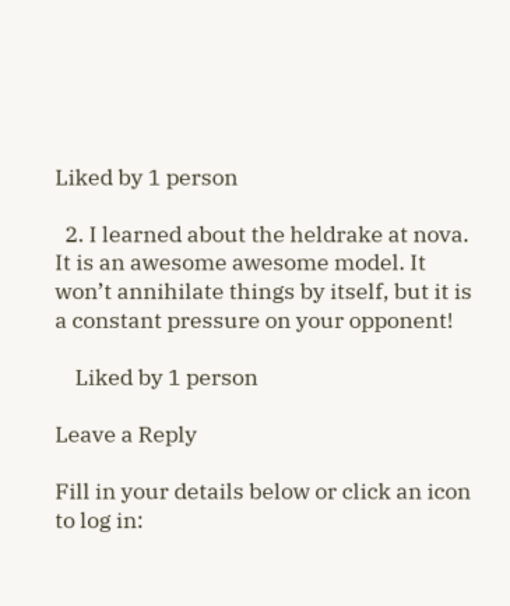Liked by 1 person

  2. I learned about the heldrake at nova. It is an awesome awesome model. It won’t annihilate things by itself, but it is a constant pressure on your opponent!

    Liked by 1 person

Leave a Reply

Fill in your details below or click an icon to log in: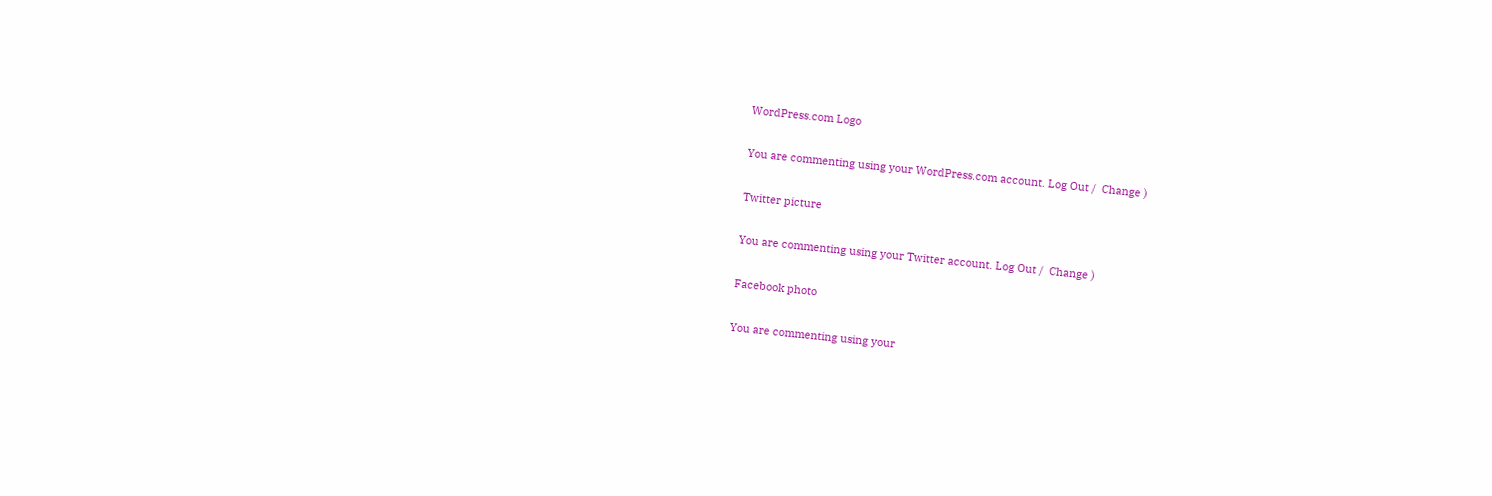WordPress.com Logo

You are commenting using your WordPress.com account. Log Out /  Change )

Twitter picture

You are commenting using your Twitter account. Log Out /  Change )

Facebook photo

You are commenting using your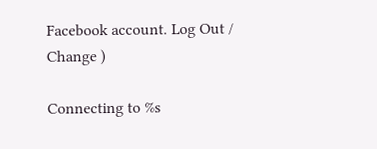Facebook account. Log Out /  Change )

Connecting to %s